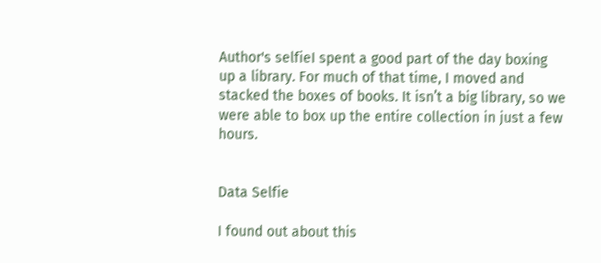Author's selfieI spent a good part of the day boxing up a library. For much of that time, I moved and stacked the boxes of books. It isn’t a big library, so we were able to box up the entire collection in just a few hours.


Data Selfie

I found out about this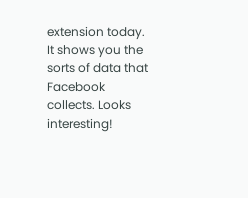extension today. It shows you the sorts of data that Facebook collects. Looks interesting!